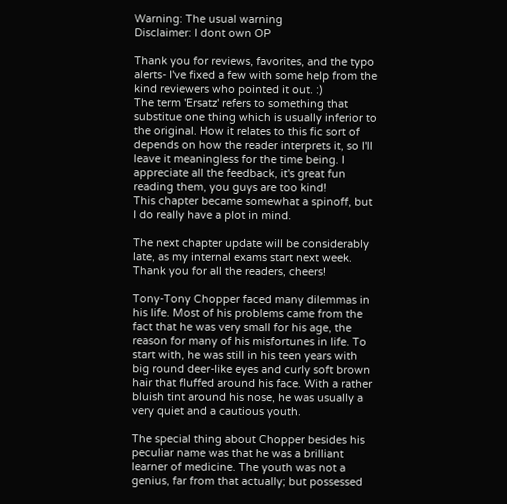Warning: The usual warning
Disclaimer: I dont own OP

Thank you for reviews, favorites, and the typo alerts- I've fixed a few with some help from the kind reviewers who pointed it out. :)
The term 'Ersatz' refers to something that substitue one thing which is usually inferior to the original. How it relates to this fic sort of depends on how the reader interprets it, so I'll leave it meaningless for the time being. I appreciate all the feedback, it's great fun reading them, you guys are too kind!
This chapter became somewhat a spinoff, but I do really have a plot in mind.

The next chapter update will be considerably late, as my internal exams start next week. Thank you for all the readers, cheers!

Tony-Tony Chopper faced many dilemmas in his life. Most of his problems came from the fact that he was very small for his age, the reason for many of his misfortunes in life. To start with, he was still in his teen years with big round deer-like eyes and curly soft brown hair that fluffed around his face. With a rather bluish tint around his nose, he was usually a very quiet and a cautious youth.

The special thing about Chopper besides his peculiar name was that he was a brilliant learner of medicine. The youth was not a genius, far from that actually; but possessed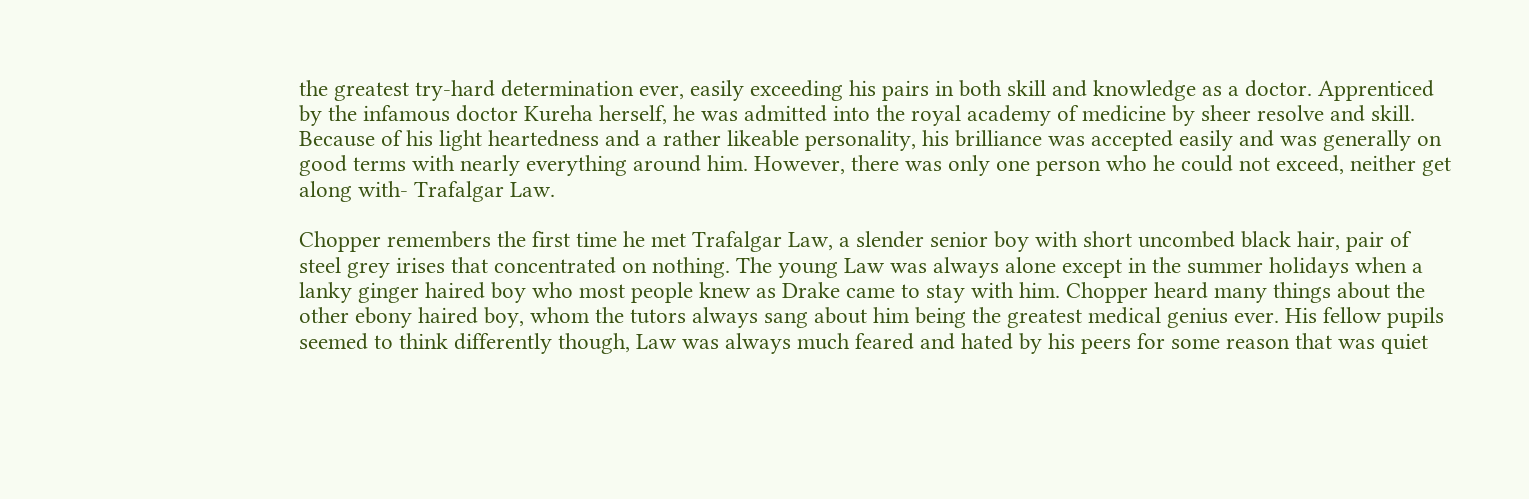the greatest try-hard determination ever, easily exceeding his pairs in both skill and knowledge as a doctor. Apprenticed by the infamous doctor Kureha herself, he was admitted into the royal academy of medicine by sheer resolve and skill. Because of his light heartedness and a rather likeable personality, his brilliance was accepted easily and was generally on good terms with nearly everything around him. However, there was only one person who he could not exceed, neither get along with- Trafalgar Law.

Chopper remembers the first time he met Trafalgar Law, a slender senior boy with short uncombed black hair, pair of steel grey irises that concentrated on nothing. The young Law was always alone except in the summer holidays when a lanky ginger haired boy who most people knew as Drake came to stay with him. Chopper heard many things about the other ebony haired boy, whom the tutors always sang about him being the greatest medical genius ever. His fellow pupils seemed to think differently though, Law was always much feared and hated by his peers for some reason that was quiet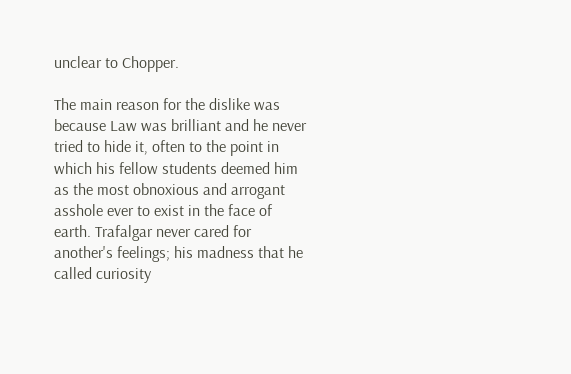unclear to Chopper.

The main reason for the dislike was because Law was brilliant and he never tried to hide it, often to the point in which his fellow students deemed him as the most obnoxious and arrogant asshole ever to exist in the face of earth. Trafalgar never cared for another's feelings; his madness that he called curiosity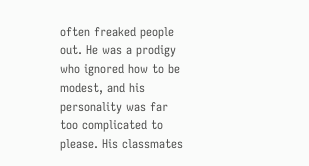often freaked people out. He was a prodigy who ignored how to be modest, and his personality was far too complicated to please. His classmates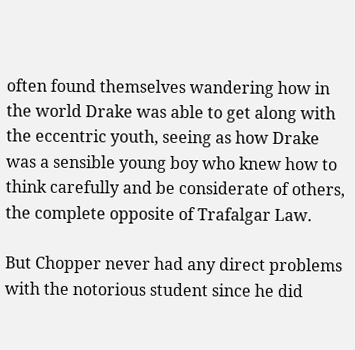often found themselves wandering how in the world Drake was able to get along with the eccentric youth, seeing as how Drake was a sensible young boy who knew how to think carefully and be considerate of others, the complete opposite of Trafalgar Law.

But Chopper never had any direct problems with the notorious student since he did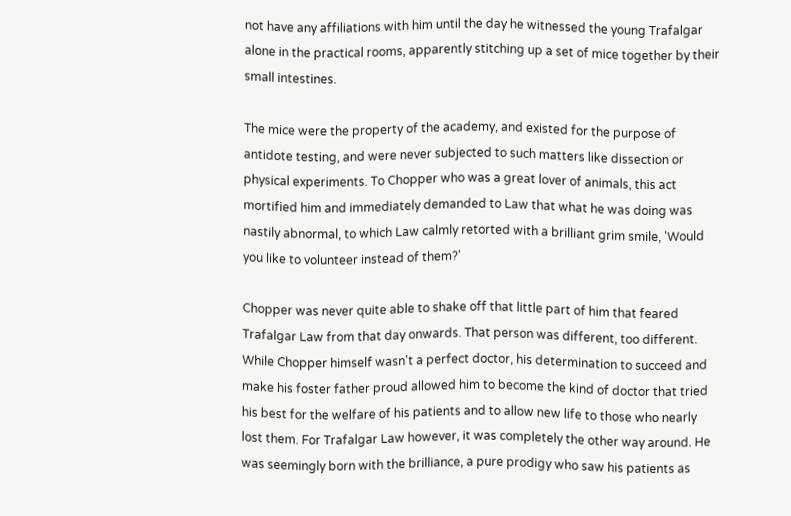not have any affiliations with him until the day he witnessed the young Trafalgar alone in the practical rooms, apparently stitching up a set of mice together by their small intestines.

The mice were the property of the academy, and existed for the purpose of antidote testing, and were never subjected to such matters like dissection or physical experiments. To Chopper who was a great lover of animals, this act mortified him and immediately demanded to Law that what he was doing was nastily abnormal, to which Law calmly retorted with a brilliant grim smile, 'Would you like to volunteer instead of them?'

Chopper was never quite able to shake off that little part of him that feared Trafalgar Law from that day onwards. That person was different, too different. While Chopper himself wasn't a perfect doctor, his determination to succeed and make his foster father proud allowed him to become the kind of doctor that tried his best for the welfare of his patients and to allow new life to those who nearly lost them. For Trafalgar Law however, it was completely the other way around. He was seemingly born with the brilliance, a pure prodigy who saw his patients as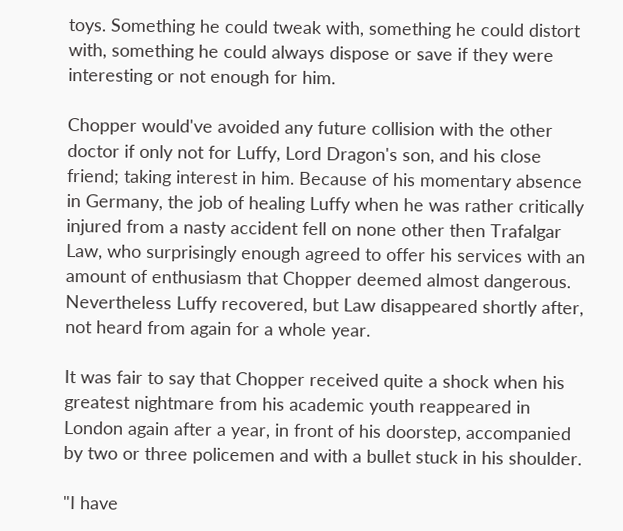toys. Something he could tweak with, something he could distort with, something he could always dispose or save if they were interesting or not enough for him.

Chopper would've avoided any future collision with the other doctor if only not for Luffy, Lord Dragon's son, and his close friend; taking interest in him. Because of his momentary absence in Germany, the job of healing Luffy when he was rather critically injured from a nasty accident fell on none other then Trafalgar Law, who surprisingly enough agreed to offer his services with an amount of enthusiasm that Chopper deemed almost dangerous. Nevertheless Luffy recovered, but Law disappeared shortly after, not heard from again for a whole year.

It was fair to say that Chopper received quite a shock when his greatest nightmare from his academic youth reappeared in London again after a year, in front of his doorstep, accompanied by two or three policemen and with a bullet stuck in his shoulder.

"I have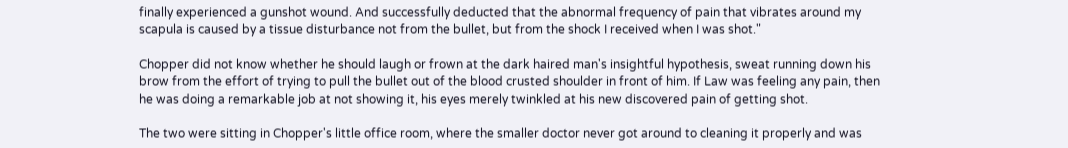finally experienced a gunshot wound. And successfully deducted that the abnormal frequency of pain that vibrates around my scapula is caused by a tissue disturbance not from the bullet, but from the shock I received when I was shot."

Chopper did not know whether he should laugh or frown at the dark haired man's insightful hypothesis, sweat running down his brow from the effort of trying to pull the bullet out of the blood crusted shoulder in front of him. If Law was feeling any pain, then he was doing a remarkable job at not showing it, his eyes merely twinkled at his new discovered pain of getting shot.

The two were sitting in Chopper's little office room, where the smaller doctor never got around to cleaning it properly and was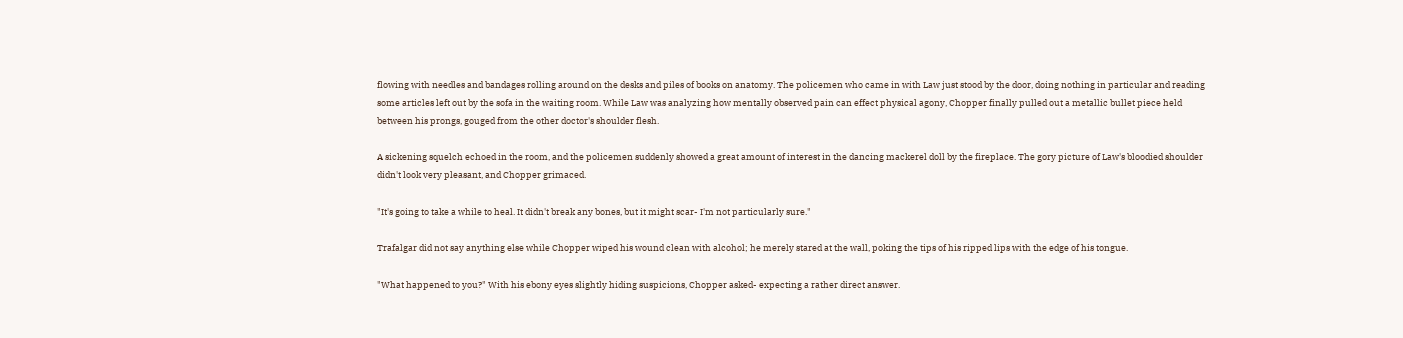flowing with needles and bandages rolling around on the desks and piles of books on anatomy. The policemen who came in with Law just stood by the door, doing nothing in particular and reading some articles left out by the sofa in the waiting room. While Law was analyzing how mentally observed pain can effect physical agony, Chopper finally pulled out a metallic bullet piece held between his prongs, gouged from the other doctor's shoulder flesh.

A sickening squelch echoed in the room, and the policemen suddenly showed a great amount of interest in the dancing mackerel doll by the fireplace. The gory picture of Law's bloodied shoulder didn't look very pleasant, and Chopper grimaced.

"It's going to take a while to heal. It didn't break any bones, but it might scar- I'm not particularly sure."

Trafalgar did not say anything else while Chopper wiped his wound clean with alcohol; he merely stared at the wall, poking the tips of his ripped lips with the edge of his tongue.

"What happened to you?" With his ebony eyes slightly hiding suspicions, Chopper asked- expecting a rather direct answer.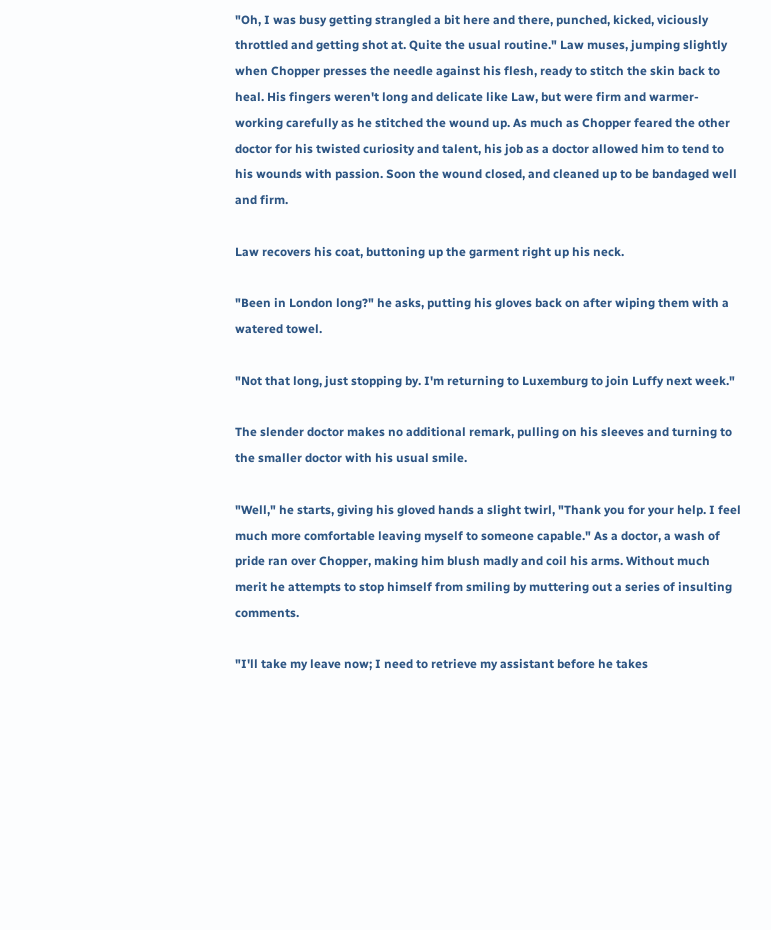"Oh, I was busy getting strangled a bit here and there, punched, kicked, viciously throttled and getting shot at. Quite the usual routine." Law muses, jumping slightly when Chopper presses the needle against his flesh, ready to stitch the skin back to heal. His fingers weren't long and delicate like Law, but were firm and warmer- working carefully as he stitched the wound up. As much as Chopper feared the other doctor for his twisted curiosity and talent, his job as a doctor allowed him to tend to his wounds with passion. Soon the wound closed, and cleaned up to be bandaged well and firm.

Law recovers his coat, buttoning up the garment right up his neck.

"Been in London long?" he asks, putting his gloves back on after wiping them with a watered towel.

"Not that long, just stopping by. I'm returning to Luxemburg to join Luffy next week."

The slender doctor makes no additional remark, pulling on his sleeves and turning to the smaller doctor with his usual smile.

"Well," he starts, giving his gloved hands a slight twirl, "Thank you for your help. I feel much more comfortable leaving myself to someone capable." As a doctor, a wash of pride ran over Chopper, making him blush madly and coil his arms. Without much merit he attempts to stop himself from smiling by muttering out a series of insulting comments.

"I'll take my leave now; I need to retrieve my assistant before he takes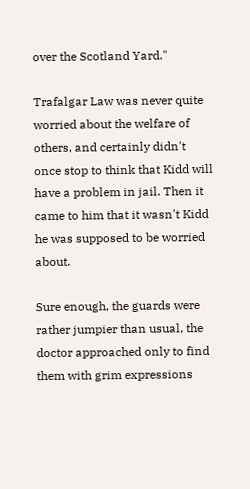over the Scotland Yard."

Trafalgar Law was never quite worried about the welfare of others, and certainly didn't once stop to think that Kidd will have a problem in jail. Then it came to him that it wasn't Kidd he was supposed to be worried about.

Sure enough, the guards were rather jumpier than usual, the doctor approached only to find them with grim expressions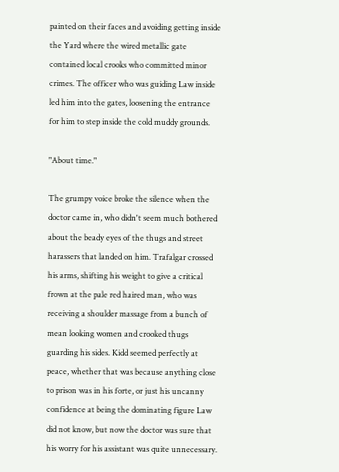painted on their faces and avoiding getting inside the Yard where the wired metallic gate contained local crooks who committed minor crimes. The officer who was guiding Law inside led him into the gates, loosening the entrance for him to step inside the cold muddy grounds.

"About time."

The grumpy voice broke the silence when the doctor came in, who didn't seem much bothered about the beady eyes of the thugs and street harassers that landed on him. Trafalgar crossed his arms, shifting his weight to give a critical frown at the pale red haired man, who was receiving a shoulder massage from a bunch of mean looking women and crooked thugs guarding his sides. Kidd seemed perfectly at peace, whether that was because anything close to prison was in his forte, or just his uncanny confidence at being the dominating figure Law did not know, but now the doctor was sure that his worry for his assistant was quite unnecessary.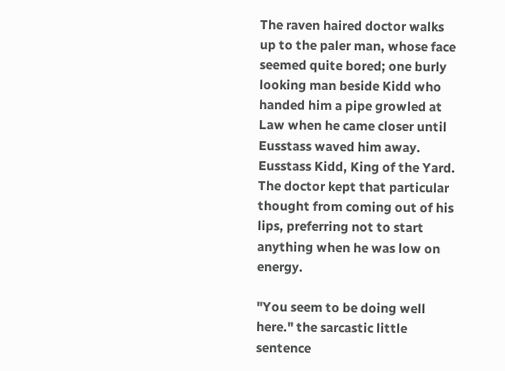The raven haired doctor walks up to the paler man, whose face seemed quite bored; one burly looking man beside Kidd who handed him a pipe growled at Law when he came closer until Eusstass waved him away. Eusstass Kidd, King of the Yard. The doctor kept that particular thought from coming out of his lips, preferring not to start anything when he was low on energy.

"You seem to be doing well here." the sarcastic little sentence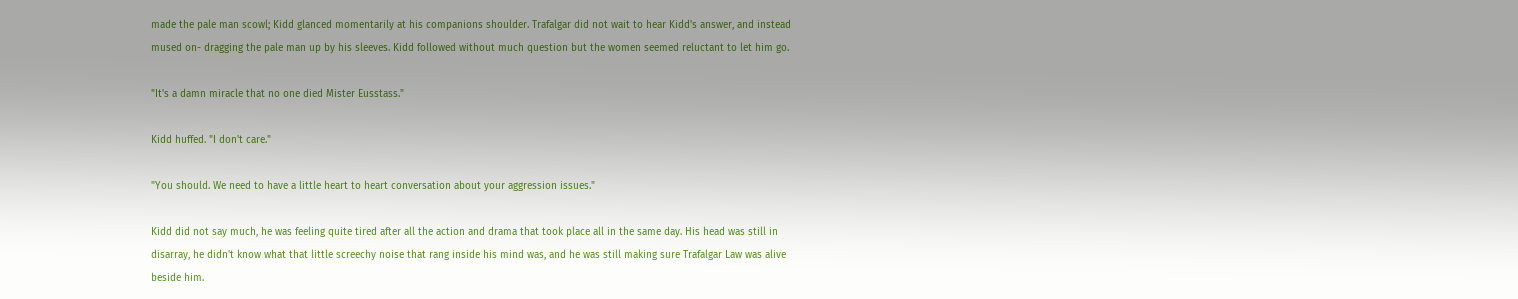made the pale man scowl; Kidd glanced momentarily at his companions shoulder. Trafalgar did not wait to hear Kidd's answer, and instead mused on- dragging the pale man up by his sleeves. Kidd followed without much question but the women seemed reluctant to let him go.

"It's a damn miracle that no one died Mister Eusstass."

Kidd huffed. "I don't care."

"You should. We need to have a little heart to heart conversation about your aggression issues."

Kidd did not say much, he was feeling quite tired after all the action and drama that took place all in the same day. His head was still in disarray, he didn't know what that little screechy noise that rang inside his mind was, and he was still making sure Trafalgar Law was alive beside him.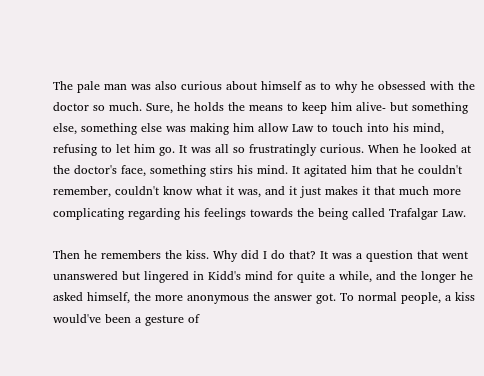The pale man was also curious about himself as to why he obsessed with the doctor so much. Sure, he holds the means to keep him alive- but something else, something else was making him allow Law to touch into his mind, refusing to let him go. It was all so frustratingly curious. When he looked at the doctor's face, something stirs his mind. It agitated him that he couldn't remember, couldn't know what it was, and it just makes it that much more complicating regarding his feelings towards the being called Trafalgar Law.

Then he remembers the kiss. Why did I do that? It was a question that went unanswered but lingered in Kidd's mind for quite a while, and the longer he asked himself, the more anonymous the answer got. To normal people, a kiss would've been a gesture of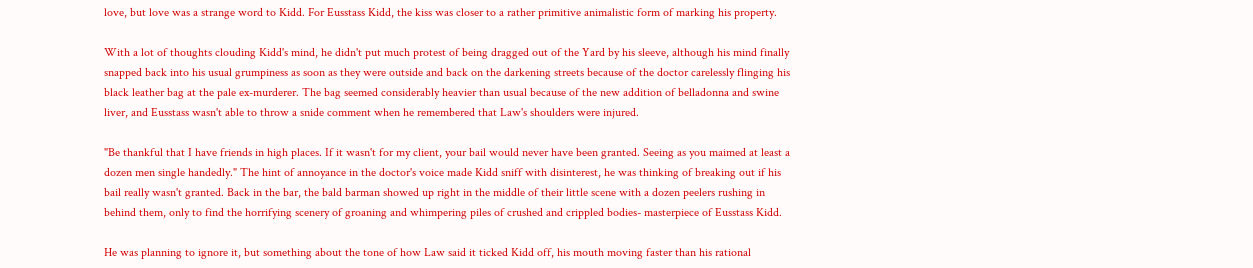love, but love was a strange word to Kidd. For Eusstass Kidd, the kiss was closer to a rather primitive animalistic form of marking his property.

With a lot of thoughts clouding Kidd's mind, he didn't put much protest of being dragged out of the Yard by his sleeve, although his mind finally snapped back into his usual grumpiness as soon as they were outside and back on the darkening streets because of the doctor carelessly flinging his black leather bag at the pale ex-murderer. The bag seemed considerably heavier than usual because of the new addition of belladonna and swine liver, and Eusstass wasn't able to throw a snide comment when he remembered that Law's shoulders were injured.

"Be thankful that I have friends in high places. If it wasn't for my client, your bail would never have been granted. Seeing as you maimed at least a dozen men single handedly." The hint of annoyance in the doctor's voice made Kidd sniff with disinterest, he was thinking of breaking out if his bail really wasn't granted. Back in the bar, the bald barman showed up right in the middle of their little scene with a dozen peelers rushing in behind them, only to find the horrifying scenery of groaning and whimpering piles of crushed and crippled bodies- masterpiece of Eusstass Kidd.

He was planning to ignore it, but something about the tone of how Law said it ticked Kidd off, his mouth moving faster than his rational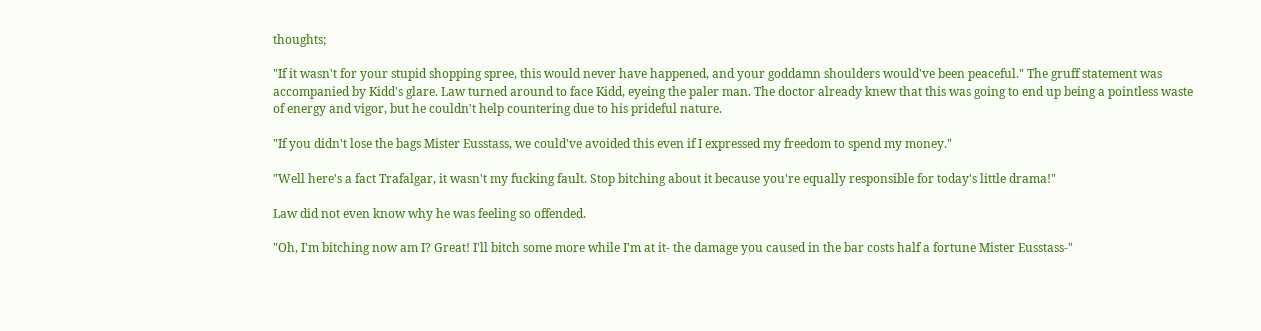thoughts;

"If it wasn't for your stupid shopping spree, this would never have happened, and your goddamn shoulders would've been peaceful." The gruff statement was accompanied by Kidd's glare. Law turned around to face Kidd, eyeing the paler man. The doctor already knew that this was going to end up being a pointless waste of energy and vigor, but he couldn't help countering due to his prideful nature.

"If you didn't lose the bags Mister Eusstass, we could've avoided this even if I expressed my freedom to spend my money."

"Well here's a fact Trafalgar, it wasn't my fucking fault. Stop bitching about it because you're equally responsible for today's little drama!"

Law did not even know why he was feeling so offended.

"Oh, I'm bitching now am I? Great! I'll bitch some more while I'm at it- the damage you caused in the bar costs half a fortune Mister Eusstass-"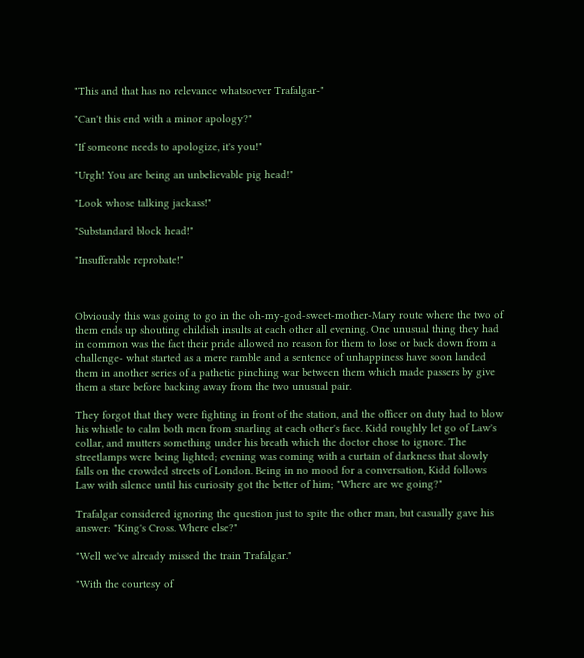"This and that has no relevance whatsoever Trafalgar-"

"Can't this end with a minor apology?"

"If someone needs to apologize, it's you!"

"Urgh! You are being an unbelievable pig head!"

"Look whose talking jackass!"

"Substandard block head!"

"Insufferable reprobate!"



Obviously this was going to go in the oh-my-god-sweet-mother-Mary route where the two of them ends up shouting childish insults at each other all evening. One unusual thing they had in common was the fact their pride allowed no reason for them to lose or back down from a challenge- what started as a mere ramble and a sentence of unhappiness have soon landed them in another series of a pathetic pinching war between them which made passers by give them a stare before backing away from the two unusual pair.

They forgot that they were fighting in front of the station, and the officer on duty had to blow his whistle to calm both men from snarling at each other's face. Kidd roughly let go of Law's collar, and mutters something under his breath which the doctor chose to ignore. The streetlamps were being lighted; evening was coming with a curtain of darkness that slowly falls on the crowded streets of London. Being in no mood for a conversation, Kidd follows Law with silence until his curiosity got the better of him; "Where are we going?"

Trafalgar considered ignoring the question just to spite the other man, but casually gave his answer: "King's Cross. Where else?"

"Well we've already missed the train Trafalgar."

"With the courtesy of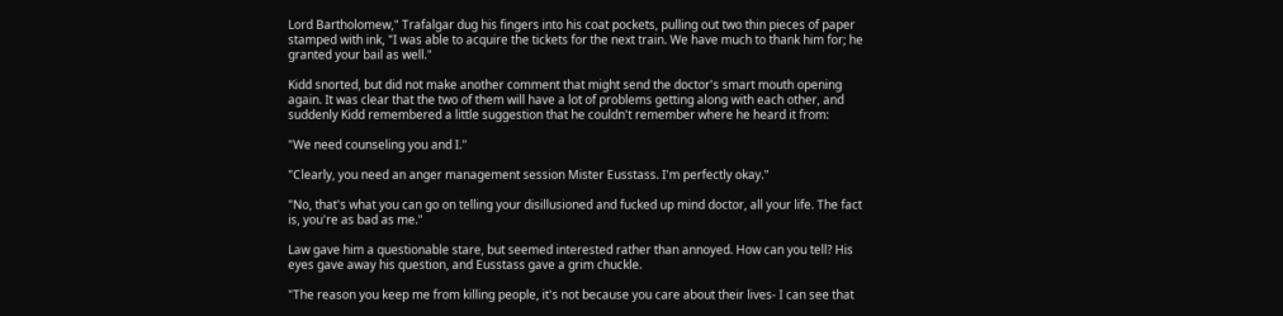Lord Bartholomew," Trafalgar dug his fingers into his coat pockets, pulling out two thin pieces of paper stamped with ink, "I was able to acquire the tickets for the next train. We have much to thank him for; he granted your bail as well."

Kidd snorted, but did not make another comment that might send the doctor's smart mouth opening again. It was clear that the two of them will have a lot of problems getting along with each other, and suddenly Kidd remembered a little suggestion that he couldn't remember where he heard it from:

"We need counseling you and I."

"Clearly, you need an anger management session Mister Eusstass. I'm perfectly okay."

"No, that's what you can go on telling your disillusioned and fucked up mind doctor, all your life. The fact is, you're as bad as me."

Law gave him a questionable stare, but seemed interested rather than annoyed. How can you tell? His eyes gave away his question, and Eusstass gave a grim chuckle.

"The reason you keep me from killing people, it's not because you care about their lives- I can see that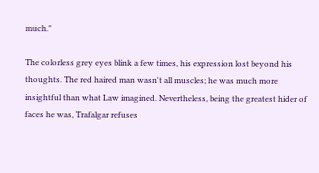much."

The colorless grey eyes blink a few times, his expression lost beyond his thoughts. The red haired man wasn't all muscles; he was much more insightful than what Law imagined. Nevertheless, being the greatest hider of faces he was, Trafalgar refuses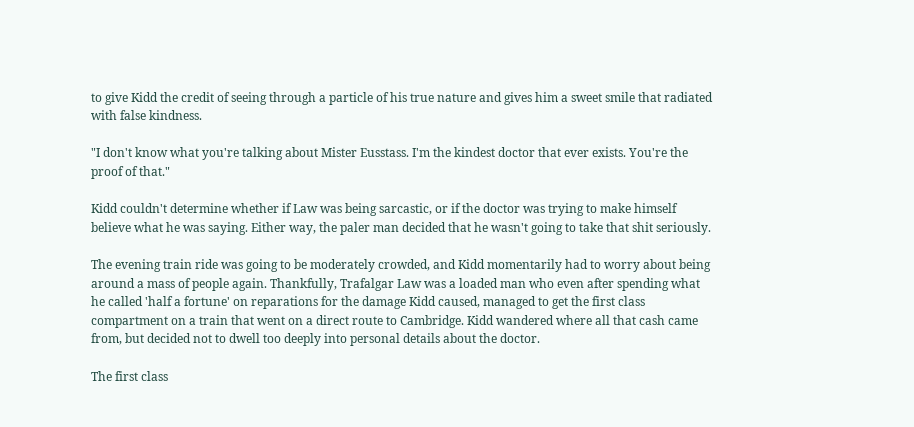to give Kidd the credit of seeing through a particle of his true nature and gives him a sweet smile that radiated with false kindness.

"I don't know what you're talking about Mister Eusstass. I'm the kindest doctor that ever exists. You're the proof of that."

Kidd couldn't determine whether if Law was being sarcastic, or if the doctor was trying to make himself believe what he was saying. Either way, the paler man decided that he wasn't going to take that shit seriously.

The evening train ride was going to be moderately crowded, and Kidd momentarily had to worry about being around a mass of people again. Thankfully, Trafalgar Law was a loaded man who even after spending what he called 'half a fortune' on reparations for the damage Kidd caused, managed to get the first class compartment on a train that went on a direct route to Cambridge. Kidd wandered where all that cash came from, but decided not to dwell too deeply into personal details about the doctor.

The first class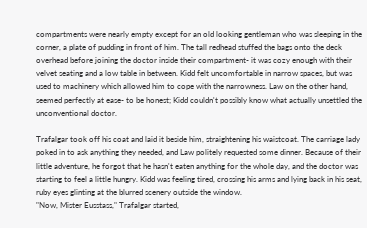compartments were nearly empty except for an old looking gentleman who was sleeping in the corner, a plate of pudding in front of him. The tall redhead stuffed the bags onto the deck overhead before joining the doctor inside their compartment- it was cozy enough with their velvet seating and a low table in between. Kidd felt uncomfortable in narrow spaces, but was used to machinery which allowed him to cope with the narrowness. Law on the other hand, seemed perfectly at ease- to be honest; Kidd couldn't possibly know what actually unsettled the unconventional doctor.

Trafalgar took off his coat and laid it beside him, straightening his waistcoat. The carriage lady poked in to ask anything they needed, and Law politely requested some dinner. Because of their little adventure, he forgot that he hasn't eaten anything for the whole day, and the doctor was starting to feel a little hungry. Kidd was feeling tired, crossing his arms and lying back in his seat, ruby eyes glinting at the blurred scenery outside the window.
"Now, Mister Eusstass," Trafalgar started,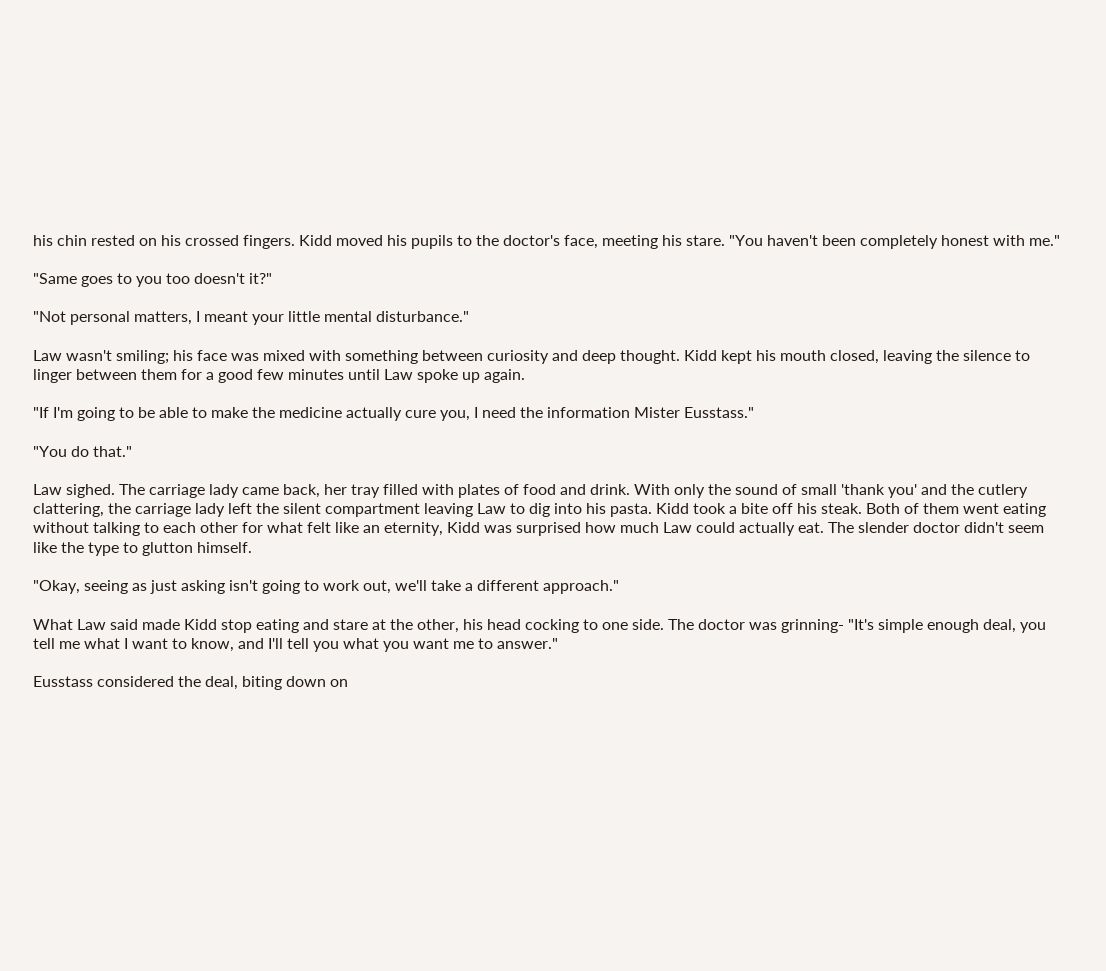his chin rested on his crossed fingers. Kidd moved his pupils to the doctor's face, meeting his stare. "You haven't been completely honest with me."

"Same goes to you too doesn't it?"

"Not personal matters, I meant your little mental disturbance."

Law wasn't smiling; his face was mixed with something between curiosity and deep thought. Kidd kept his mouth closed, leaving the silence to linger between them for a good few minutes until Law spoke up again.

"If I'm going to be able to make the medicine actually cure you, I need the information Mister Eusstass."

"You do that."

Law sighed. The carriage lady came back, her tray filled with plates of food and drink. With only the sound of small 'thank you' and the cutlery clattering, the carriage lady left the silent compartment leaving Law to dig into his pasta. Kidd took a bite off his steak. Both of them went eating without talking to each other for what felt like an eternity, Kidd was surprised how much Law could actually eat. The slender doctor didn't seem like the type to glutton himself.

"Okay, seeing as just asking isn't going to work out, we'll take a different approach."

What Law said made Kidd stop eating and stare at the other, his head cocking to one side. The doctor was grinning- "It's simple enough deal, you tell me what I want to know, and I'll tell you what you want me to answer."

Eusstass considered the deal, biting down on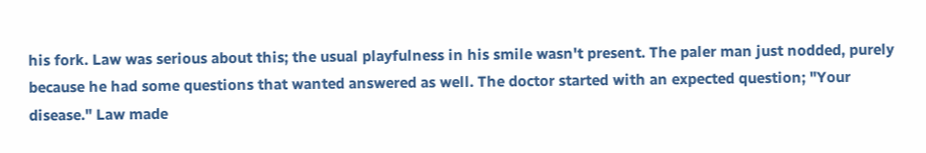his fork. Law was serious about this; the usual playfulness in his smile wasn't present. The paler man just nodded, purely because he had some questions that wanted answered as well. The doctor started with an expected question; "Your disease." Law made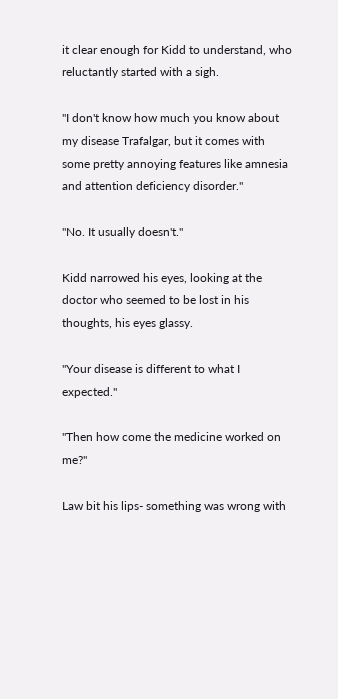it clear enough for Kidd to understand, who reluctantly started with a sigh.

"I don't know how much you know about my disease Trafalgar, but it comes with some pretty annoying features like amnesia and attention deficiency disorder."

"No. It usually doesn't."

Kidd narrowed his eyes, looking at the doctor who seemed to be lost in his thoughts, his eyes glassy.

"Your disease is different to what I expected."

"Then how come the medicine worked on me?"

Law bit his lips- something was wrong with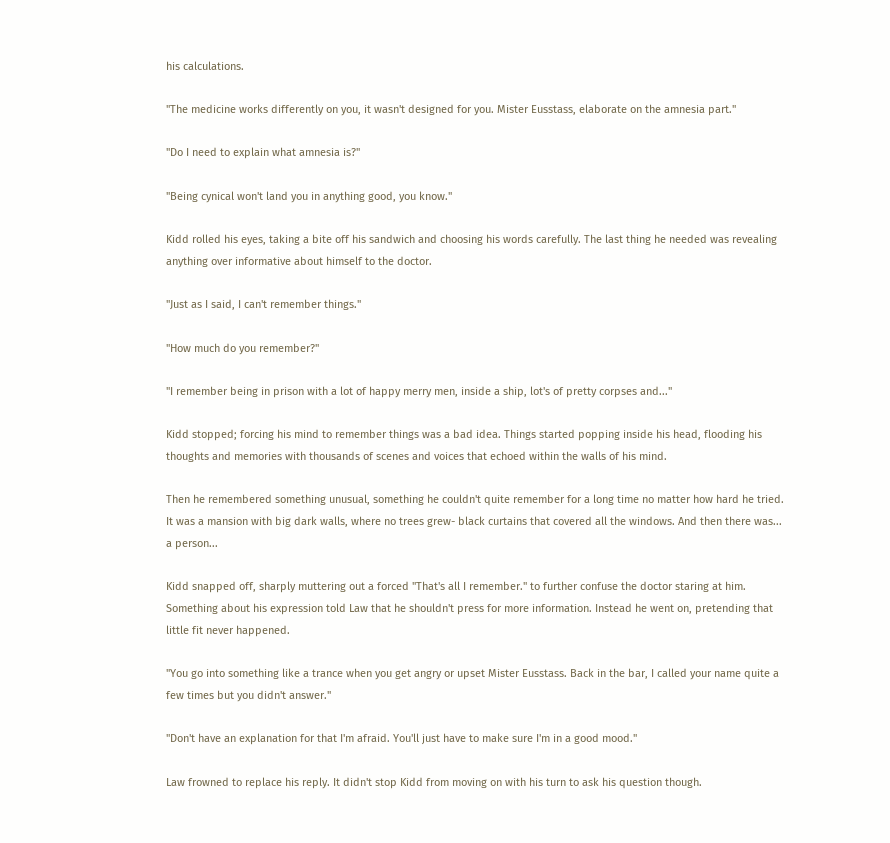his calculations.

"The medicine works differently on you, it wasn't designed for you. Mister Eusstass, elaborate on the amnesia part."

"Do I need to explain what amnesia is?"

"Being cynical won't land you in anything good, you know."

Kidd rolled his eyes, taking a bite off his sandwich and choosing his words carefully. The last thing he needed was revealing anything over informative about himself to the doctor.

"Just as I said, I can't remember things."

"How much do you remember?"

"I remember being in prison with a lot of happy merry men, inside a ship, lot's of pretty corpses and..."

Kidd stopped; forcing his mind to remember things was a bad idea. Things started popping inside his head, flooding his thoughts and memories with thousands of scenes and voices that echoed within the walls of his mind.

Then he remembered something unusual, something he couldn't quite remember for a long time no matter how hard he tried. It was a mansion with big dark walls, where no trees grew- black curtains that covered all the windows. And then there was... a person...

Kidd snapped off, sharply muttering out a forced "That's all I remember." to further confuse the doctor staring at him. Something about his expression told Law that he shouldn't press for more information. Instead he went on, pretending that little fit never happened.

"You go into something like a trance when you get angry or upset Mister Eusstass. Back in the bar, I called your name quite a few times but you didn't answer."

"Don't have an explanation for that I'm afraid. You'll just have to make sure I'm in a good mood."

Law frowned to replace his reply. It didn't stop Kidd from moving on with his turn to ask his question though.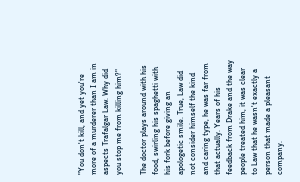"You don't kill, and yet you're more of a murderer than I am in aspects Trafalgar Law. Why did you stop me from killing him?"

The doctor plays around with his food, swirling his spaghetti with his fork before giving an apologetic smile. True, Law did not consider himself the kind and caring type, he was far from that actually. Years of his feedback from Drake and the way people treated him, it was clear to Law that he wasn't exactly a person that made a pleasant company.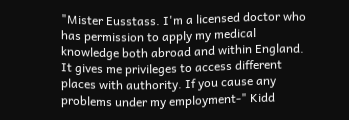"Mister Eusstass. I'm a licensed doctor who has permission to apply my medical knowledge both abroad and within England. It gives me privileges to access different places with authority. If you cause any problems under my employment-" Kidd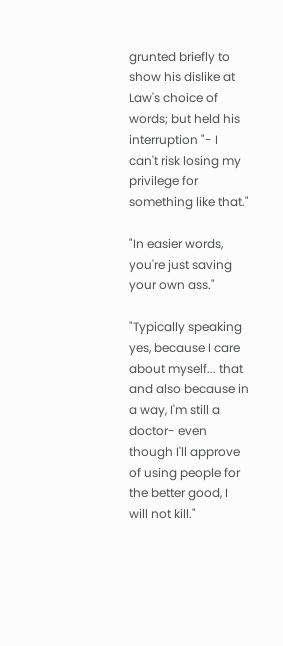grunted briefly to show his dislike at Law's choice of words; but held his interruption "- I can't risk losing my privilege for something like that."

"In easier words, you're just saving your own ass."

"Typically speaking yes, because I care about myself... that and also because in a way, I'm still a doctor- even though I'll approve of using people for the better good, I will not kill."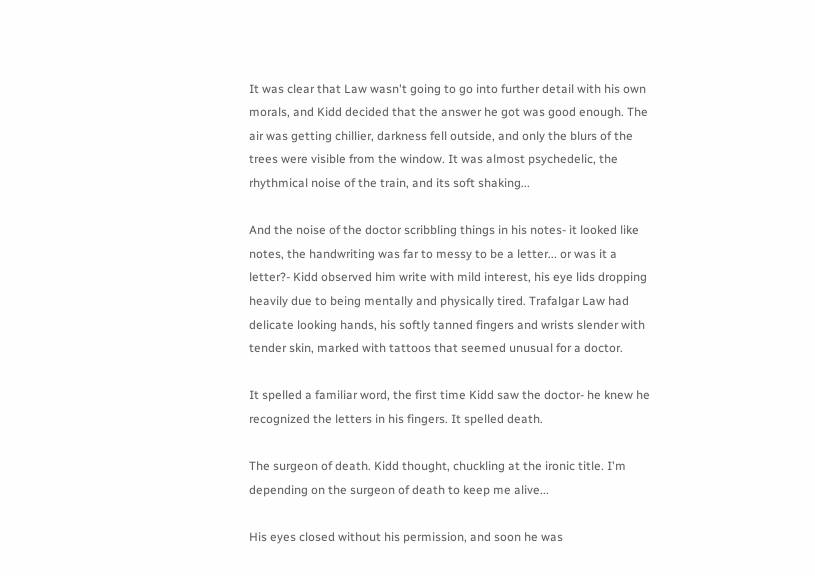It was clear that Law wasn't going to go into further detail with his own morals, and Kidd decided that the answer he got was good enough. The air was getting chillier, darkness fell outside, and only the blurs of the trees were visible from the window. It was almost psychedelic, the rhythmical noise of the train, and its soft shaking...

And the noise of the doctor scribbling things in his notes- it looked like notes, the handwriting was far to messy to be a letter... or was it a letter?- Kidd observed him write with mild interest, his eye lids dropping heavily due to being mentally and physically tired. Trafalgar Law had delicate looking hands, his softly tanned fingers and wrists slender with tender skin, marked with tattoos that seemed unusual for a doctor.

It spelled a familiar word, the first time Kidd saw the doctor- he knew he recognized the letters in his fingers. It spelled death.

The surgeon of death. Kidd thought, chuckling at the ironic title. I'm depending on the surgeon of death to keep me alive...

His eyes closed without his permission, and soon he was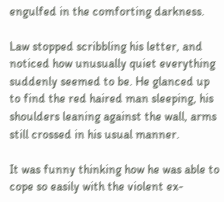engulfed in the comforting darkness.

Law stopped scribbling his letter, and noticed how unusually quiet everything suddenly seemed to be. He glanced up to find the red haired man sleeping, his shoulders leaning against the wall, arms still crossed in his usual manner.

It was funny thinking how he was able to cope so easily with the violent ex-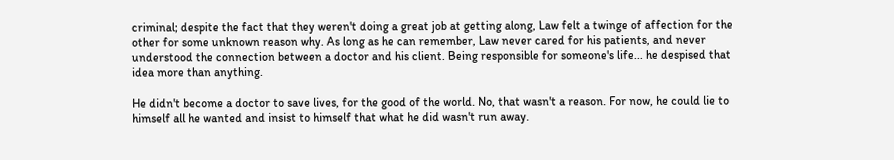criminal; despite the fact that they weren't doing a great job at getting along, Law felt a twinge of affection for the other for some unknown reason why. As long as he can remember, Law never cared for his patients, and never understood the connection between a doctor and his client. Being responsible for someone's life... he despised that idea more than anything.

He didn't become a doctor to save lives, for the good of the world. No, that wasn't a reason. For now, he could lie to himself all he wanted and insist to himself that what he did wasn't run away.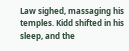Law sighed, massaging his temples. Kidd shifted in his sleep, and the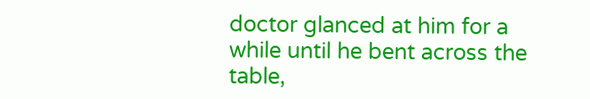doctor glanced at him for a while until he bent across the table,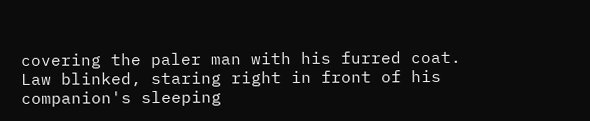covering the paler man with his furred coat. Law blinked, staring right in front of his companion's sleeping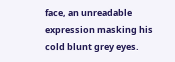face, an unreadable expression masking his cold blunt grey eyes.